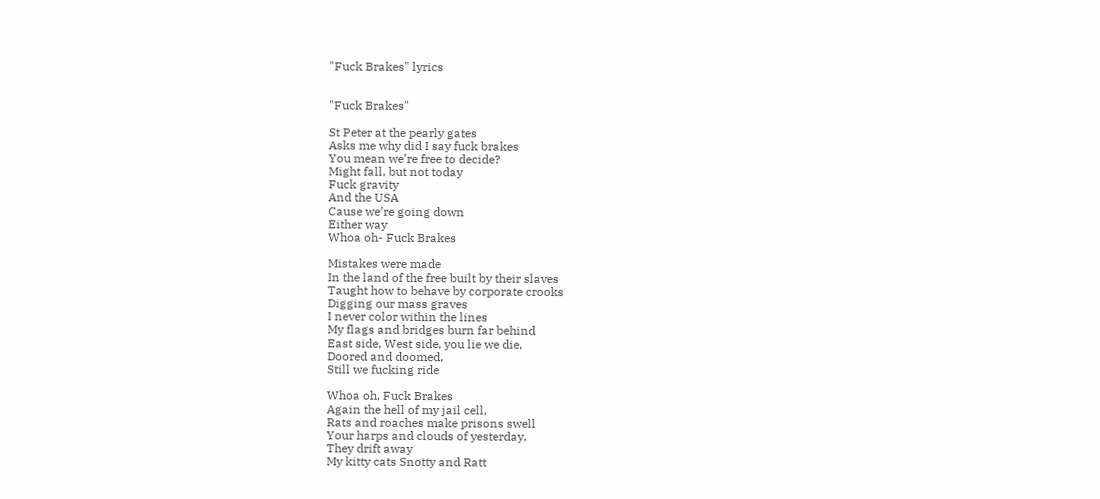"Fuck Brakes" lyrics


"Fuck Brakes"

St Peter at the pearly gates
Asks me why did I say fuck brakes
You mean we’re free to decide?
Might fall, but not today
Fuck gravity
And the USA
Cause we’re going down
Either way
Whoa oh- Fuck Brakes

Mistakes were made
In the land of the free built by their slaves
Taught how to behave by corporate crooks
Digging our mass graves
I never color within the lines
My flags and bridges burn far behind
East side, West side, you lie we die,
Doored and doomed,
Still we fucking ride

Whoa oh, Fuck Brakes
Again the hell of my jail cell,
Rats and roaches make prisons swell
Your harps and clouds of yesterday,
They drift away
My kitty cats Snotty and Ratt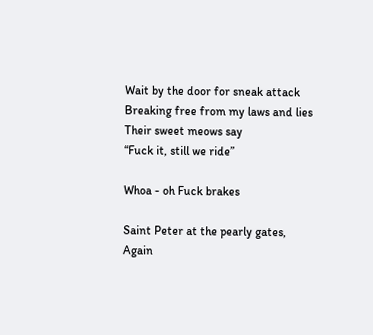Wait by the door for sneak attack
Breaking free from my laws and lies
Their sweet meows say
“Fuck it, still we ride”

Whoa - oh Fuck brakes

Saint Peter at the pearly gates,
Again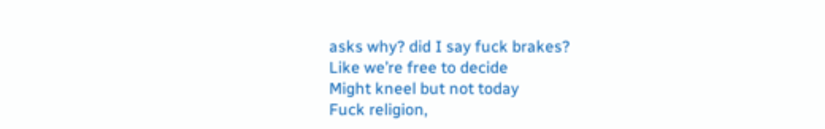asks why? did I say fuck brakes?
Like we’re free to decide
Might kneel but not today
Fuck religion,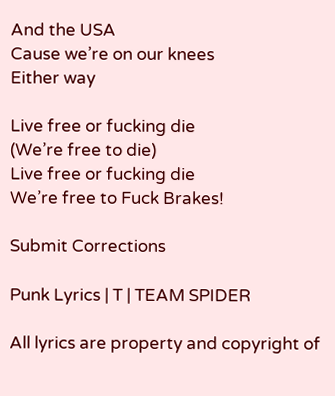And the USA
Cause we’re on our knees
Either way

Live free or fucking die
(We’re free to die)
Live free or fucking die
We’re free to Fuck Brakes!

Submit Corrections

Punk Lyrics | T | TEAM SPIDER

All lyrics are property and copyright of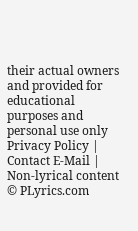their actual owners and provided for educational purposes and personal use only
Privacy Policy | Contact E-Mail | Non-lyrical content © PLyrics.com